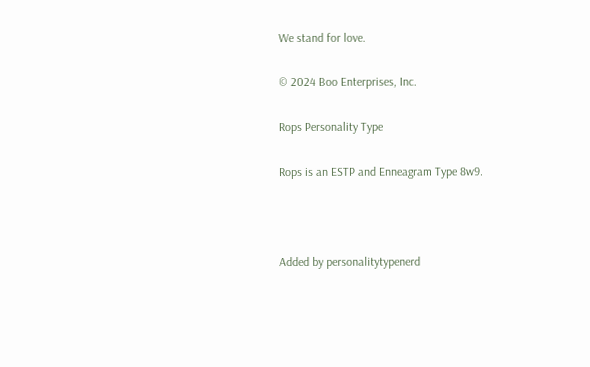We stand for love.

© 2024 Boo Enterprises, Inc.

Rops Personality Type

Rops is an ESTP and Enneagram Type 8w9.



Added by personalitytypenerd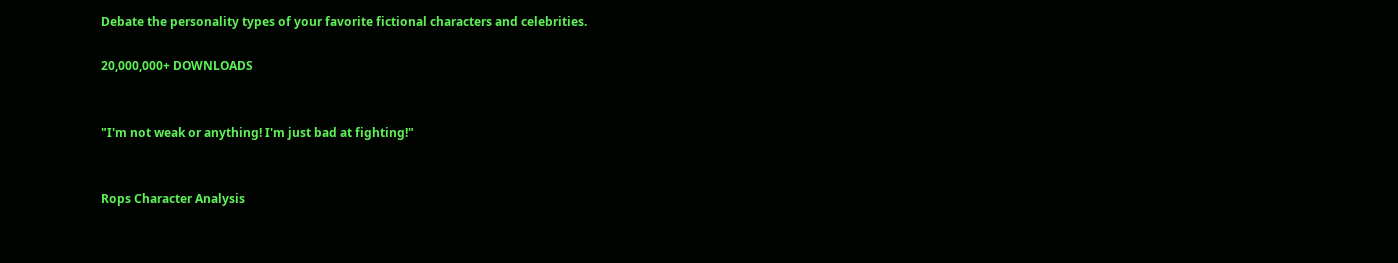Debate the personality types of your favorite fictional characters and celebrities.

20,000,000+ DOWNLOADS


"I'm not weak or anything! I'm just bad at fighting!"


Rops Character Analysis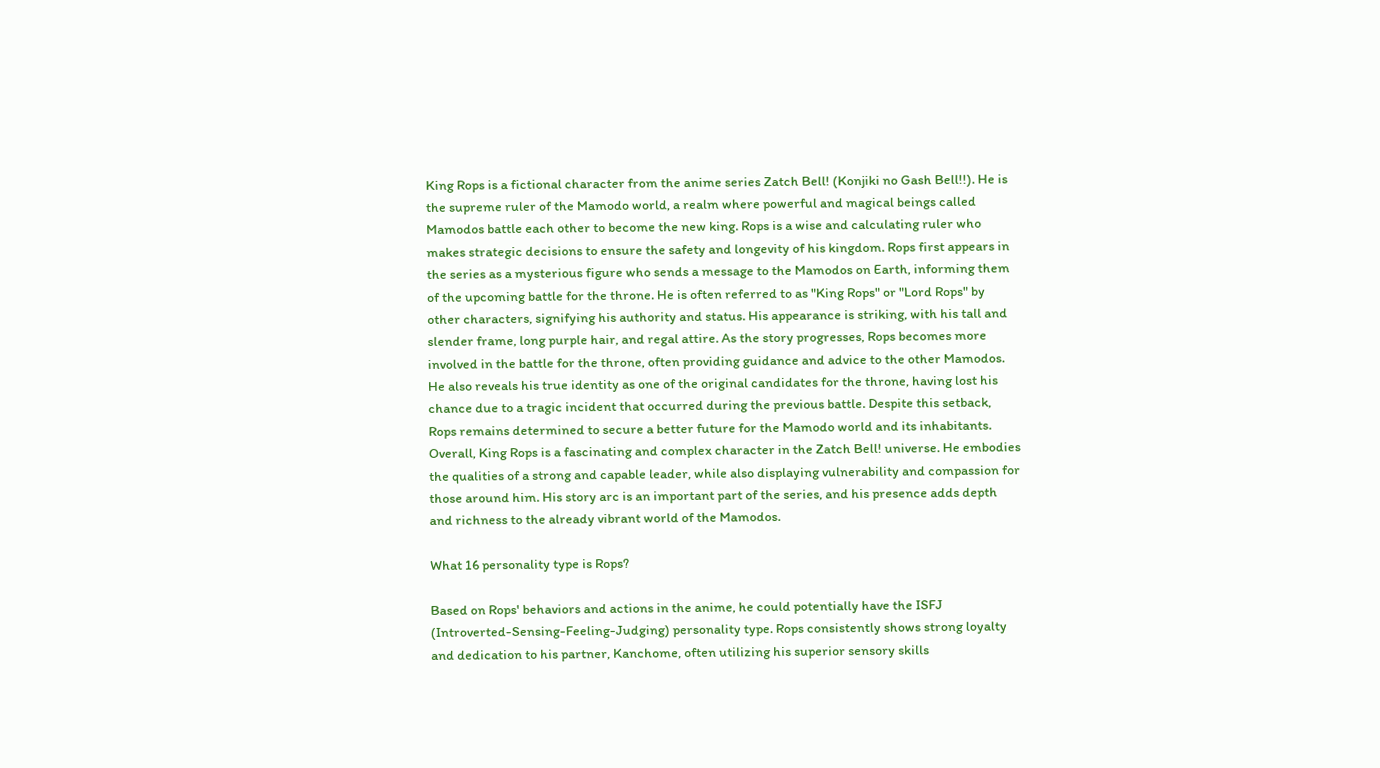King Rops is a fictional character from the anime series Zatch Bell! (Konjiki no Gash Bell!!). He is the supreme ruler of the Mamodo world, a realm where powerful and magical beings called Mamodos battle each other to become the new king. Rops is a wise and calculating ruler who makes strategic decisions to ensure the safety and longevity of his kingdom. Rops first appears in the series as a mysterious figure who sends a message to the Mamodos on Earth, informing them of the upcoming battle for the throne. He is often referred to as "King Rops" or "Lord Rops" by other characters, signifying his authority and status. His appearance is striking, with his tall and slender frame, long purple hair, and regal attire. As the story progresses, Rops becomes more involved in the battle for the throne, often providing guidance and advice to the other Mamodos. He also reveals his true identity as one of the original candidates for the throne, having lost his chance due to a tragic incident that occurred during the previous battle. Despite this setback, Rops remains determined to secure a better future for the Mamodo world and its inhabitants. Overall, King Rops is a fascinating and complex character in the Zatch Bell! universe. He embodies the qualities of a strong and capable leader, while also displaying vulnerability and compassion for those around him. His story arc is an important part of the series, and his presence adds depth and richness to the already vibrant world of the Mamodos.

What 16 personality type is Rops?

Based on Rops' behaviors and actions in the anime, he could potentially have the ISFJ (Introverted-Sensing-Feeling-Judging) personality type. Rops consistently shows strong loyalty and dedication to his partner, Kanchome, often utilizing his superior sensory skills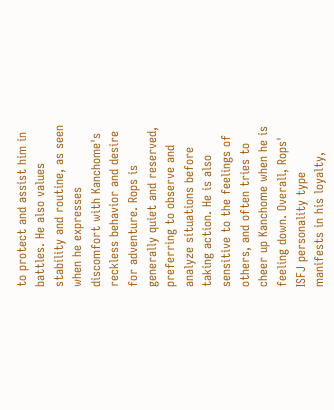to protect and assist him in battles. He also values stability and routine, as seen when he expresses discomfort with Kanchome's reckless behavior and desire for adventure. Rops is generally quiet and reserved, preferring to observe and analyze situations before taking action. He is also sensitive to the feelings of others, and often tries to cheer up Kanchome when he is feeling down. Overall, Rops' ISFJ personality type manifests in his loyalty,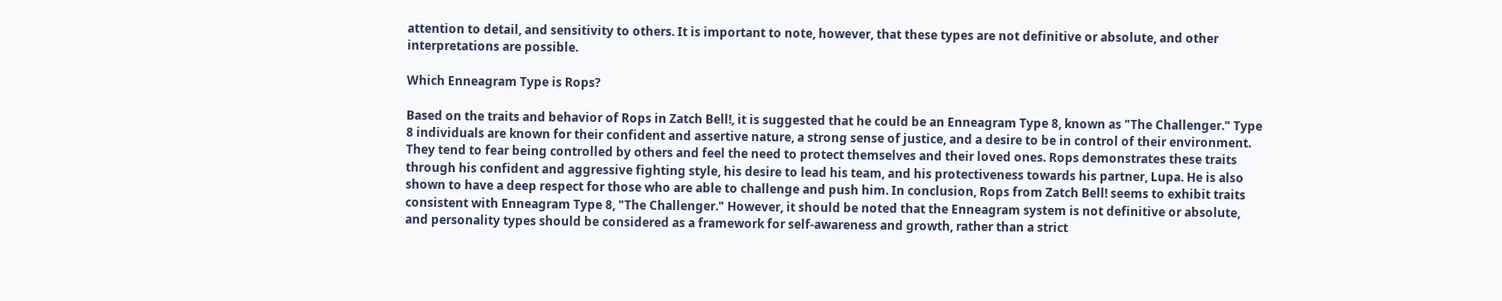attention to detail, and sensitivity to others. It is important to note, however, that these types are not definitive or absolute, and other interpretations are possible.

Which Enneagram Type is Rops?

Based on the traits and behavior of Rops in Zatch Bell!, it is suggested that he could be an Enneagram Type 8, known as "The Challenger." Type 8 individuals are known for their confident and assertive nature, a strong sense of justice, and a desire to be in control of their environment. They tend to fear being controlled by others and feel the need to protect themselves and their loved ones. Rops demonstrates these traits through his confident and aggressive fighting style, his desire to lead his team, and his protectiveness towards his partner, Lupa. He is also shown to have a deep respect for those who are able to challenge and push him. In conclusion, Rops from Zatch Bell! seems to exhibit traits consistent with Enneagram Type 8, "The Challenger." However, it should be noted that the Enneagram system is not definitive or absolute, and personality types should be considered as a framework for self-awareness and growth, rather than a strict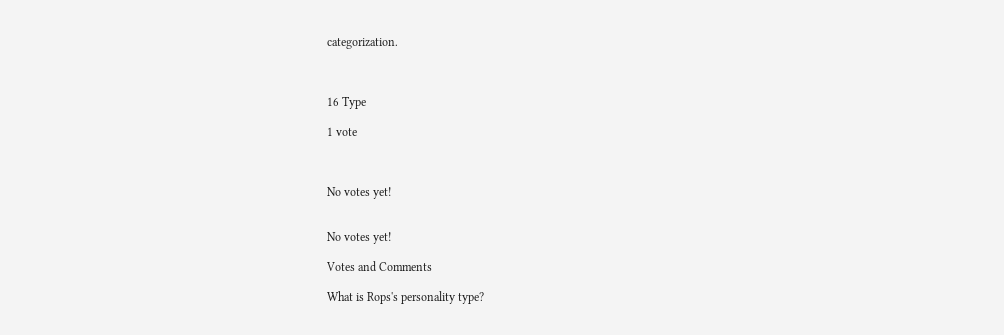categorization.



16 Type

1 vote



No votes yet!


No votes yet!

Votes and Comments

What is Rops's personality type?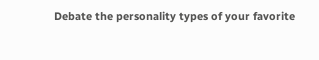Debate the personality types of your favorite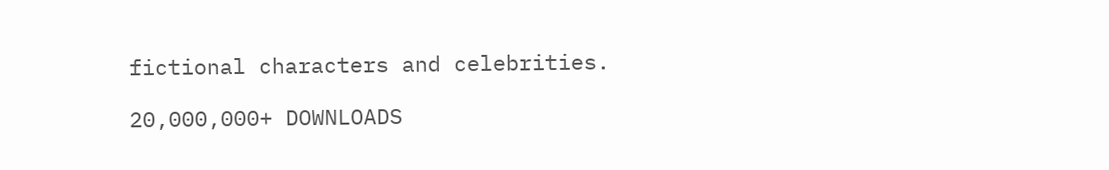fictional characters and celebrities.

20,000,000+ DOWNLOADS